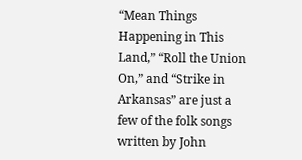“Mean Things Happening in This Land,” “Roll the Union On,” and “Strike in Arkansas” are just a few of the folk songs written by John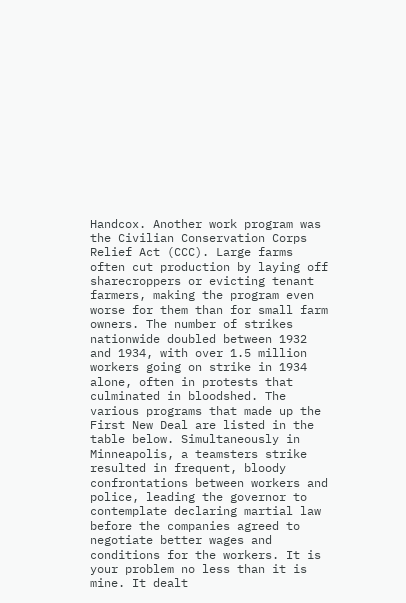Handcox. Another work program was the Civilian Conservation Corps Relief Act (CCC). Large farms often cut production by laying off sharecroppers or evicting tenant farmers, making the program even worse for them than for small farm owners. The number of strikes nationwide doubled between 1932 and 1934, with over 1.5 million workers going on strike in 1934 alone, often in protests that culminated in bloodshed. The various programs that made up the First New Deal are listed in the table below. Simultaneously in Minneapolis, a teamsters strike resulted in frequent, bloody confrontations between workers and police, leading the governor to contemplate declaring martial law before the companies agreed to negotiate better wages and conditions for the workers. It is your problem no less than it is mine. It dealt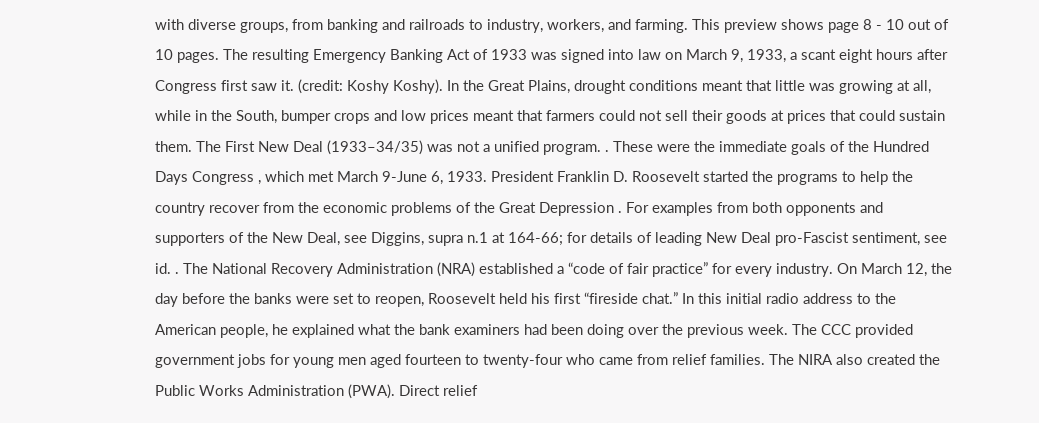with diverse groups, from banking and railroads to industry, workers, and farming. This preview shows page 8 - 10 out of 10 pages. The resulting Emergency Banking Act of 1933 was signed into law on March 9, 1933, a scant eight hours after Congress first saw it. (credit: Koshy Koshy). In the Great Plains, drought conditions meant that little was growing at all, while in the South, bumper crops and low prices meant that farmers could not sell their goods at prices that could sustain them. The First New Deal (1933–34/35) was not a unified program. . These were the immediate goals of the Hundred Days Congress , which met March 9-June 6, 1933. President Franklin D. Roosevelt started the programs to help the country recover from the economic problems of the Great Depression . For examples from both opponents and supporters of the New Deal, see Diggins, supra n.1 at 164-66; for details of leading New Deal pro-Fascist sentiment, see id. . The National Recovery Administration (NRA) established a “code of fair practice” for every industry. On March 12, the day before the banks were set to reopen, Roosevelt held his first “fireside chat.” In this initial radio address to the American people, he explained what the bank examiners had been doing over the previous week. The CCC provided government jobs for young men aged fourteen to twenty-four who came from relief families. The NIRA also created the Public Works Administration (PWA). Direct relief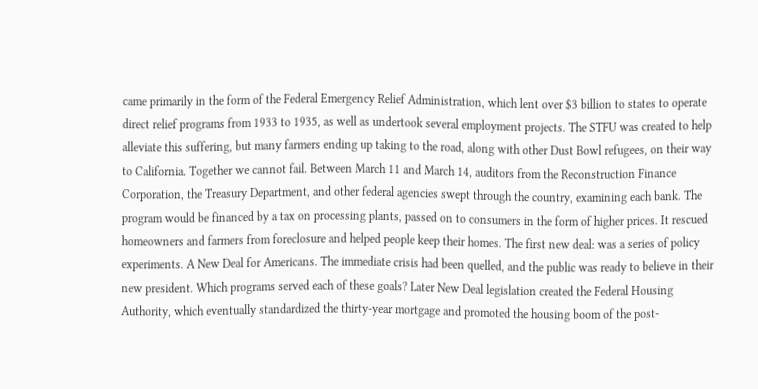came primarily in the form of the Federal Emergency Relief Administration, which lent over $3 billion to states to operate direct relief programs from 1933 to 1935, as well as undertook several employment projects. The STFU was created to help alleviate this suffering, but many farmers ending up taking to the road, along with other Dust Bowl refugees, on their way to California. Together we cannot fail. Between March 11 and March 14, auditors from the Reconstruction Finance Corporation, the Treasury Department, and other federal agencies swept through the country, examining each bank. The program would be financed by a tax on processing plants, passed on to consumers in the form of higher prices. It rescued homeowners and farmers from foreclosure and helped people keep their homes. The first new deal: was a series of policy experiments. A New Deal for Americans. The immediate crisis had been quelled, and the public was ready to believe in their new president. Which programs served each of these goals? Later New Deal legislation created the Federal Housing Authority, which eventually standardized the thirty-year mortgage and promoted the housing boom of the post-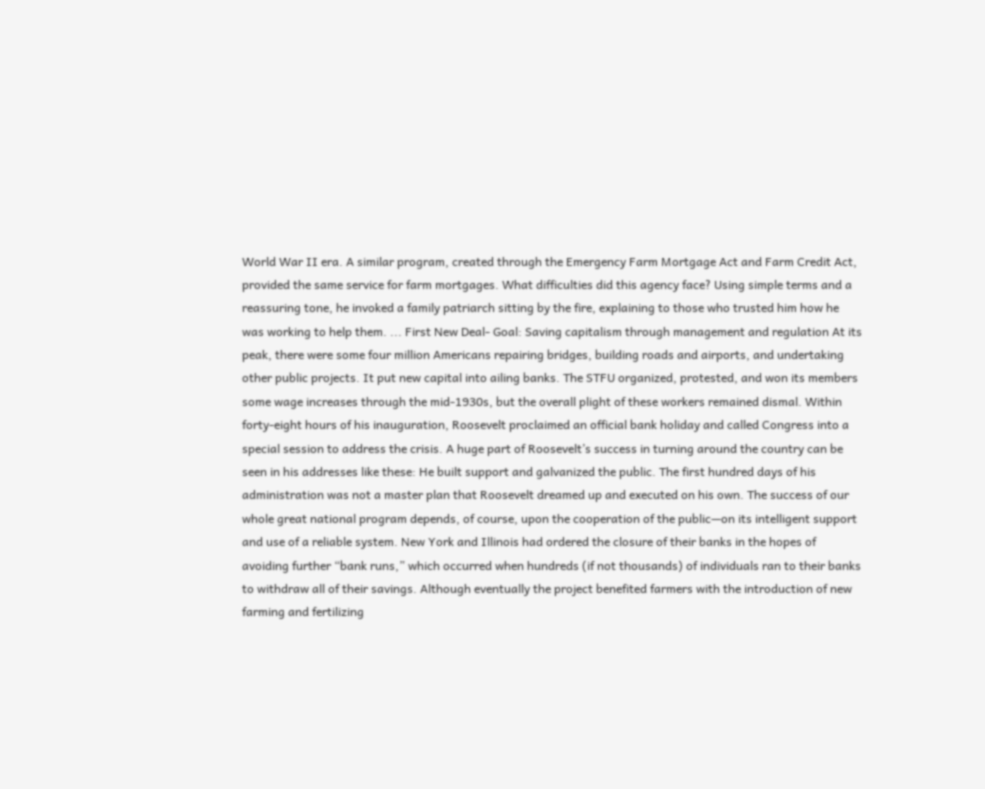World War II era. A similar program, created through the Emergency Farm Mortgage Act and Farm Credit Act, provided the same service for farm mortgages. What difficulties did this agency face? Using simple terms and a reassuring tone, he invoked a family patriarch sitting by the fire, explaining to those who trusted him how he was working to help them. ... First New Deal- Goal: Saving capitalism through management and regulation At its peak, there were some four million Americans repairing bridges, building roads and airports, and undertaking other public projects. It put new capital into ailing banks. The STFU organized, protested, and won its members some wage increases through the mid-1930s, but the overall plight of these workers remained dismal. Within forty-eight hours of his inauguration, Roosevelt proclaimed an official bank holiday and called Congress into a special session to address the crisis. A huge part of Roosevelt’s success in turning around the country can be seen in his addresses like these: He built support and galvanized the public. The first hundred days of his administration was not a master plan that Roosevelt dreamed up and executed on his own. The success of our whole great national program depends, of course, upon the cooperation of the public—on its intelligent support and use of a reliable system. New York and Illinois had ordered the closure of their banks in the hopes of avoiding further “bank runs,” which occurred when hundreds (if not thousands) of individuals ran to their banks to withdraw all of their savings. Although eventually the project benefited farmers with the introduction of new farming and fertilizing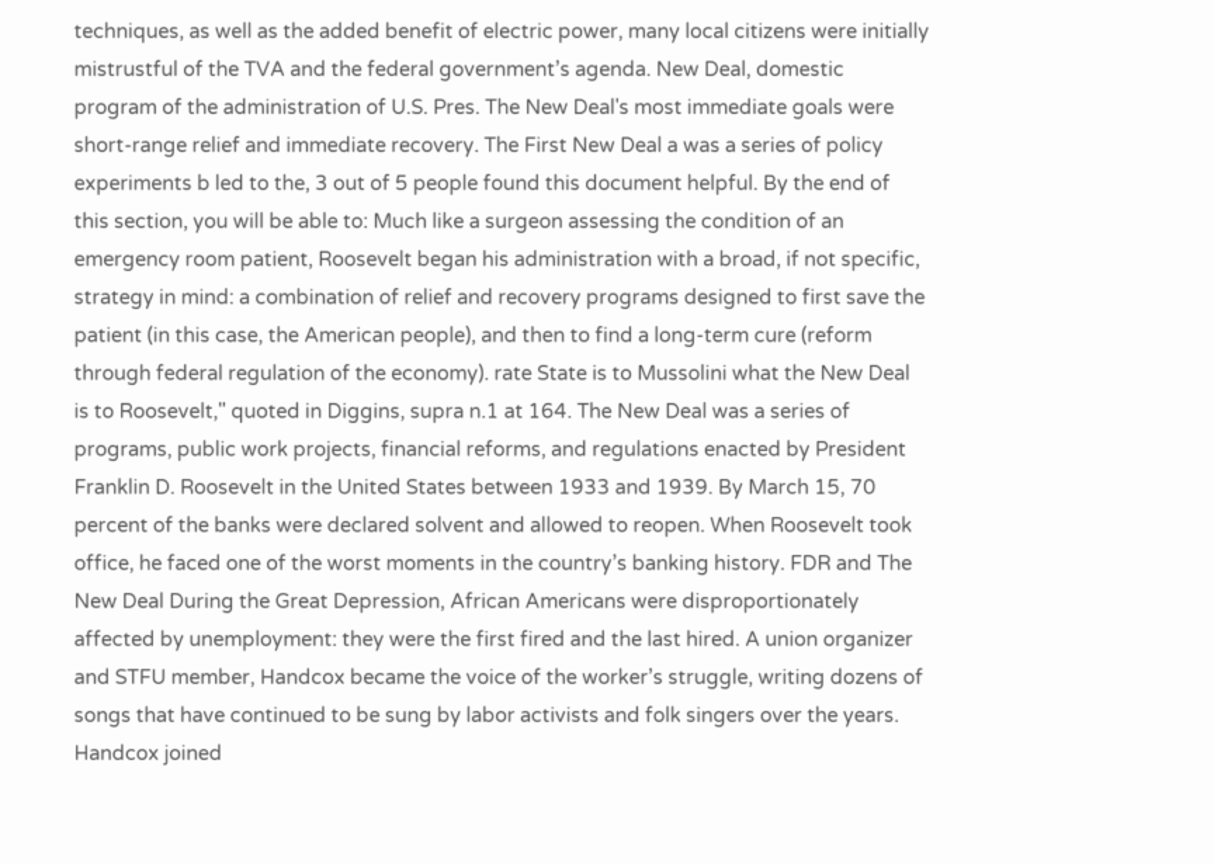techniques, as well as the added benefit of electric power, many local citizens were initially mistrustful of the TVA and the federal government’s agenda. New Deal, domestic program of the administration of U.S. Pres. The New Deal's most immediate goals were short-range relief and immediate recovery. The First New Deal a was a series of policy experiments b led to the, 3 out of 5 people found this document helpful. By the end of this section, you will be able to: Much like a surgeon assessing the condition of an emergency room patient, Roosevelt began his administration with a broad, if not specific, strategy in mind: a combination of relief and recovery programs designed to first save the patient (in this case, the American people), and then to find a long-term cure (reform through federal regulation of the economy). rate State is to Mussolini what the New Deal is to Roosevelt," quoted in Diggins, supra n.1 at 164. The New Deal was a series of programs, public work projects, financial reforms, and regulations enacted by President Franklin D. Roosevelt in the United States between 1933 and 1939. By March 15, 70 percent of the banks were declared solvent and allowed to reopen. When Roosevelt took office, he faced one of the worst moments in the country’s banking history. FDR and The New Deal During the Great Depression, African Americans were disproportionately affected by unemployment: they were the first fired and the last hired. A union organizer and STFU member, Handcox became the voice of the worker’s struggle, writing dozens of songs that have continued to be sung by labor activists and folk singers over the years. Handcox joined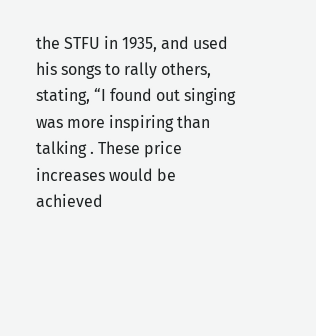the STFU in 1935, and used his songs to rally others, stating, “I found out singing was more inspiring than talking . These price increases would be achieved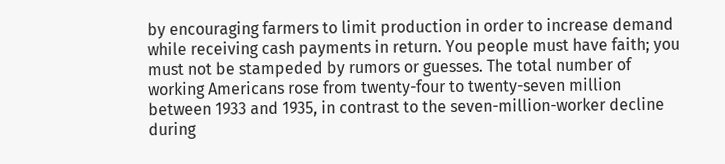by encouraging farmers to limit production in order to increase demand while receiving cash payments in return. You people must have faith; you must not be stampeded by rumors or guesses. The total number of working Americans rose from twenty-four to twenty-seven million between 1933 and 1935, in contrast to the seven-million-worker decline during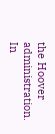the Hoover administration. In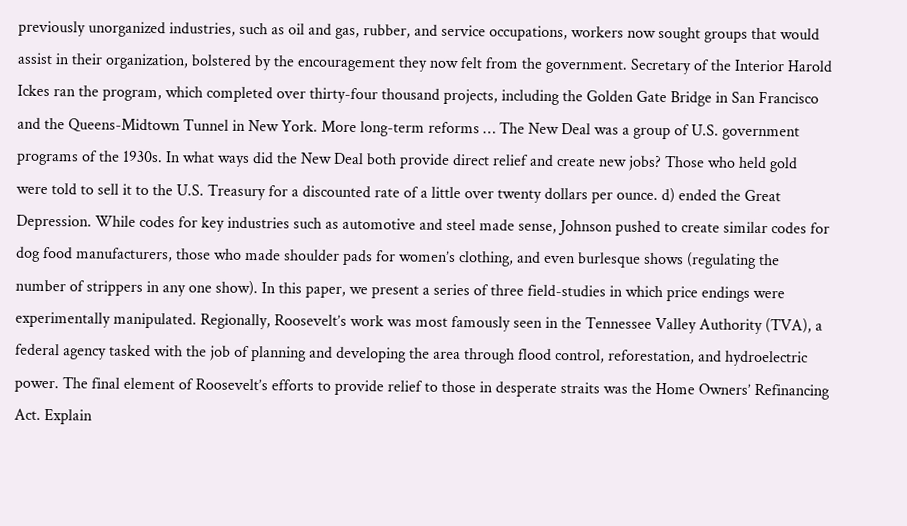previously unorganized industries, such as oil and gas, rubber, and service occupations, workers now sought groups that would assist in their organization, bolstered by the encouragement they now felt from the government. Secretary of the Interior Harold Ickes ran the program, which completed over thirty-four thousand projects, including the Golden Gate Bridge in San Francisco and the Queens-Midtown Tunnel in New York. More long-term reforms … The New Deal was a group of U.S. government programs of the 1930s. In what ways did the New Deal both provide direct relief and create new jobs? Those who held gold were told to sell it to the U.S. Treasury for a discounted rate of a little over twenty dollars per ounce. d) ended the Great Depression. While codes for key industries such as automotive and steel made sense, Johnson pushed to create similar codes for dog food manufacturers, those who made shoulder pads for women’s clothing, and even burlesque shows (regulating the number of strippers in any one show). In this paper, we present a series of three field-studies in which price endings were experimentally manipulated. Regionally, Roosevelt’s work was most famously seen in the Tennessee Valley Authority (TVA), a federal agency tasked with the job of planning and developing the area through flood control, reforestation, and hydroelectric power. The final element of Roosevelt’s efforts to provide relief to those in desperate straits was the Home Owners’ Refinancing Act. Explain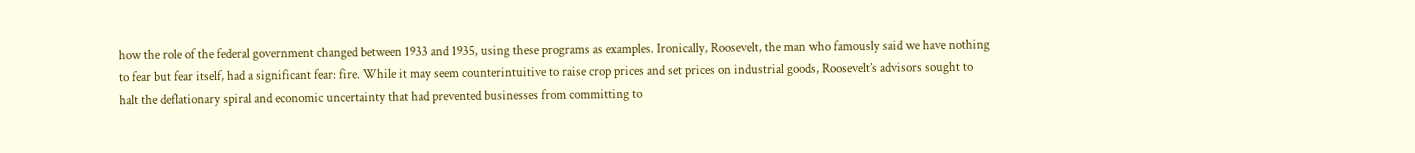how the role of the federal government changed between 1933 and 1935, using these programs as examples. Ironically, Roosevelt, the man who famously said we have nothing to fear but fear itself, had a significant fear: fire. While it may seem counterintuitive to raise crop prices and set prices on industrial goods, Roosevelt’s advisors sought to halt the deflationary spiral and economic uncertainty that had prevented businesses from committing to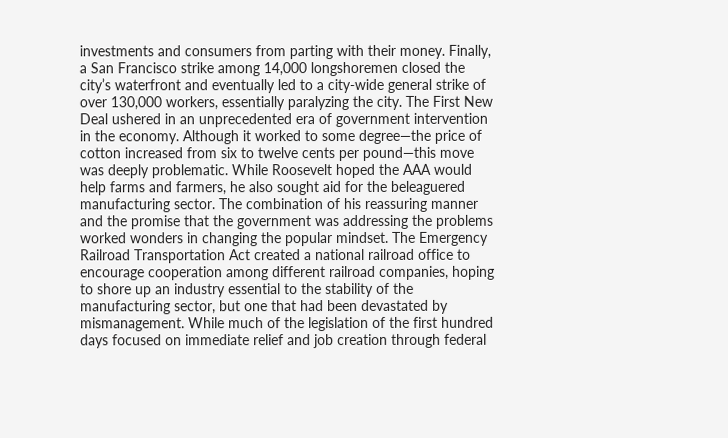investments and consumers from parting with their money. Finally, a San Francisco strike among 14,000 longshoremen closed the city’s waterfront and eventually led to a city-wide general strike of over 130,000 workers, essentially paralyzing the city. The First New Deal ushered in an unprecedented era of government intervention in the economy. Although it worked to some degree—the price of cotton increased from six to twelve cents per pound—this move was deeply problematic. While Roosevelt hoped the AAA would help farms and farmers, he also sought aid for the beleaguered manufacturing sector. The combination of his reassuring manner and the promise that the government was addressing the problems worked wonders in changing the popular mindset. The Emergency Railroad Transportation Act created a national railroad office to encourage cooperation among different railroad companies, hoping to shore up an industry essential to the stability of the manufacturing sector, but one that had been devastated by mismanagement. While much of the legislation of the first hundred days focused on immediate relief and job creation through federal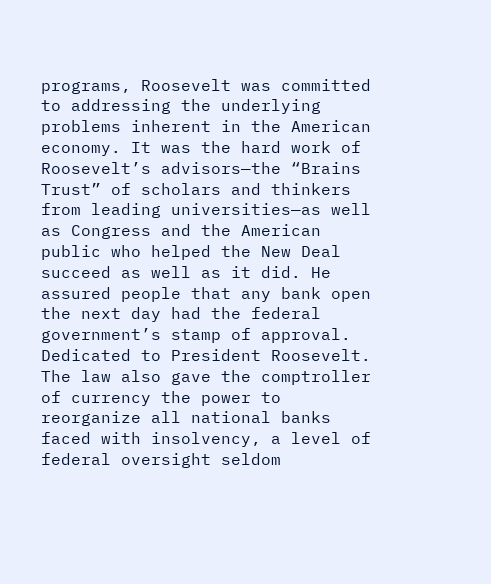programs, Roosevelt was committed to addressing the underlying problems inherent in the American economy. It was the hard work of Roosevelt’s advisors—the “Brains Trust” of scholars and thinkers from leading universities—as well as Congress and the American public who helped the New Deal succeed as well as it did. He assured people that any bank open the next day had the federal government’s stamp of approval. Dedicated to President Roosevelt. The law also gave the comptroller of currency the power to reorganize all national banks faced with insolvency, a level of federal oversight seldom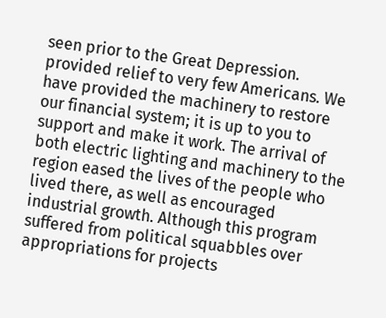seen prior to the Great Depression. provided relief to very few Americans. We have provided the machinery to restore our financial system; it is up to you to support and make it work. The arrival of both electric lighting and machinery to the region eased the lives of the people who lived there, as well as encouraged industrial growth. Although this program suffered from political squabbles over appropriations for projects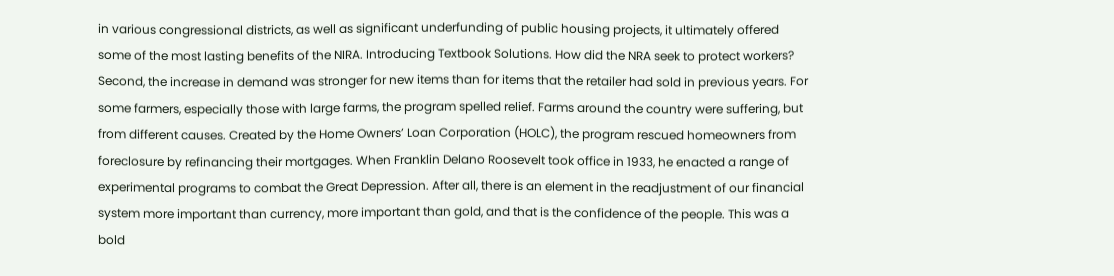in various congressional districts, as well as significant underfunding of public housing projects, it ultimately offered some of the most lasting benefits of the NIRA. Introducing Textbook Solutions. How did the NRA seek to protect workers? Second, the increase in demand was stronger for new items than for items that the retailer had sold in previous years. For some farmers, especially those with large farms, the program spelled relief. Farms around the country were suffering, but from different causes. Created by the Home Owners’ Loan Corporation (HOLC), the program rescued homeowners from foreclosure by refinancing their mortgages. When Franklin Delano Roosevelt took office in 1933, he enacted a range of experimental programs to combat the Great Depression. After all, there is an element in the readjustment of our financial system more important than currency, more important than gold, and that is the confidence of the people. This was a bold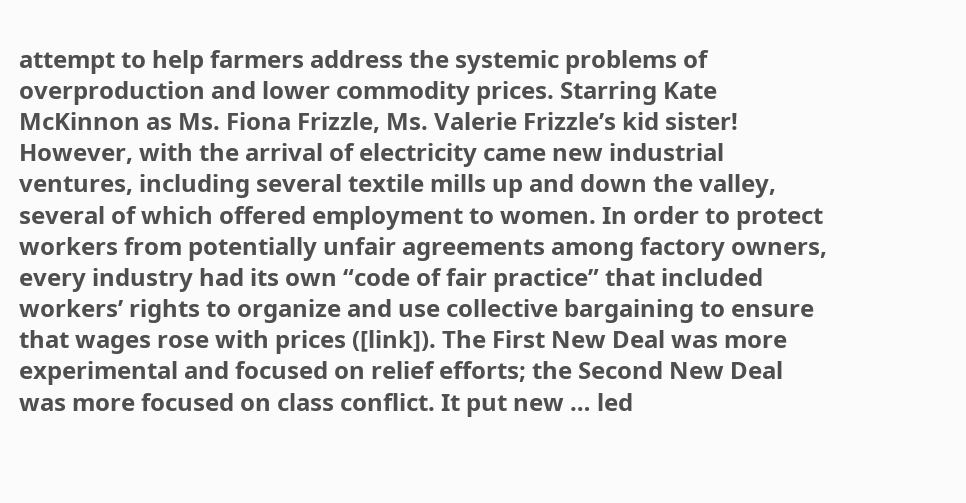attempt to help farmers address the systemic problems of overproduction and lower commodity prices. Starring Kate McKinnon as Ms. Fiona Frizzle, Ms. Valerie Frizzle’s kid sister! However, with the arrival of electricity came new industrial ventures, including several textile mills up and down the valley, several of which offered employment to women. In order to protect workers from potentially unfair agreements among factory owners, every industry had its own “code of fair practice” that included workers’ rights to organize and use collective bargaining to ensure that wages rose with prices ([link]). The First New Deal was more experimental and focused on relief efforts; the Second New Deal was more focused on class conflict. It put new … led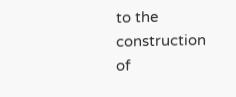to the construction of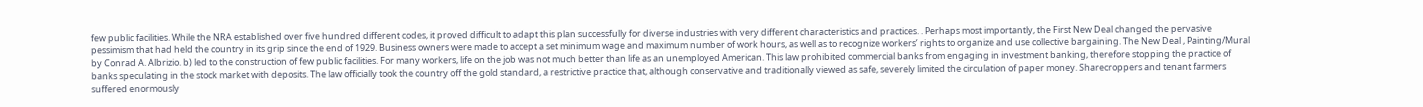few public facilities. While the NRA established over five hundred different codes, it proved difficult to adapt this plan successfully for diverse industries with very different characteristics and practices. . Perhaps most importantly, the First New Deal changed the pervasive pessimism that had held the country in its grip since the end of 1929. Business owners were made to accept a set minimum wage and maximum number of work hours, as well as to recognize workers’ rights to organize and use collective bargaining. The New Deal , Painting/Mural by Conrad A. Albrizio. b) led to the construction of few public facilities. For many workers, life on the job was not much better than life as an unemployed American. This law prohibited commercial banks from engaging in investment banking, therefore stopping the practice of banks speculating in the stock market with deposits. The law officially took the country off the gold standard, a restrictive practice that, although conservative and traditionally viewed as safe, severely limited the circulation of paper money. Sharecroppers and tenant farmers suffered enormously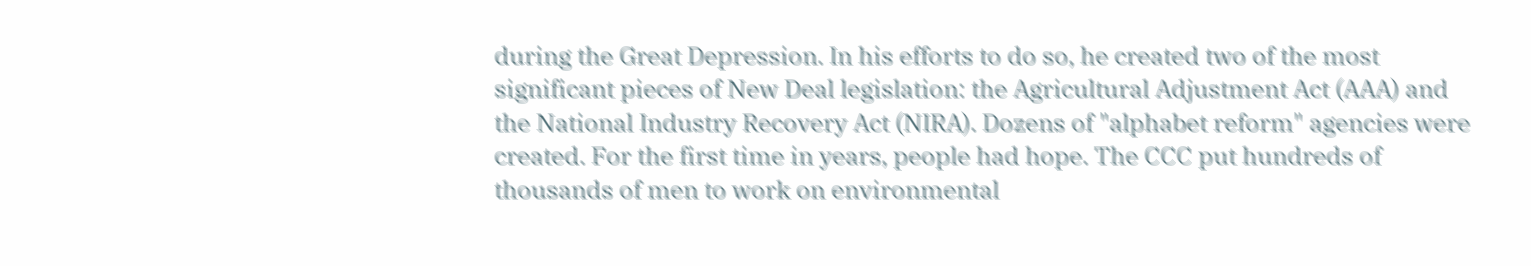during the Great Depression. In his efforts to do so, he created two of the most significant pieces of New Deal legislation: the Agricultural Adjustment Act (AAA) and the National Industry Recovery Act (NIRA). Dozens of "alphabet reform" agencies were created. For the first time in years, people had hope. The CCC put hundreds of thousands of men to work on environmental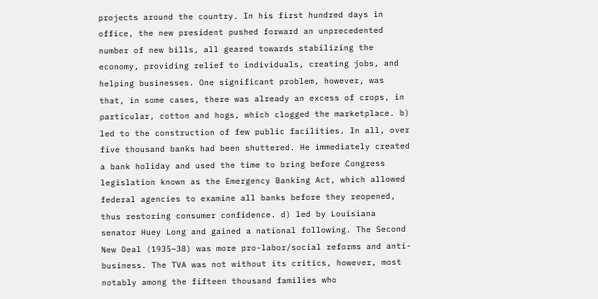projects around the country. In his first hundred days in office, the new president pushed forward an unprecedented number of new bills, all geared towards stabilizing the economy, providing relief to individuals, creating jobs, and helping businesses. One significant problem, however, was that, in some cases, there was already an excess of crops, in particular, cotton and hogs, which clogged the marketplace. b) led to the construction of few public facilities. In all, over five thousand banks had been shuttered. He immediately created a bank holiday and used the time to bring before Congress legislation known as the Emergency Banking Act, which allowed federal agencies to examine all banks before they reopened, thus restoring consumer confidence. d) led by Louisiana senator Huey Long and gained a national following. The Second New Deal (1935–38) was more pro-labor/social reforms and anti-business. The TVA was not without its critics, however, most notably among the fifteen thousand families who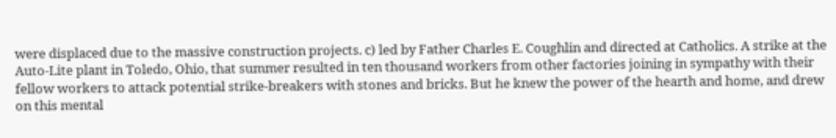were displaced due to the massive construction projects. c) led by Father Charles E. Coughlin and directed at Catholics. A strike at the Auto-Lite plant in Toledo, Ohio, that summer resulted in ten thousand workers from other factories joining in sympathy with their fellow workers to attack potential strike-breakers with stones and bricks. But he knew the power of the hearth and home, and drew on this mental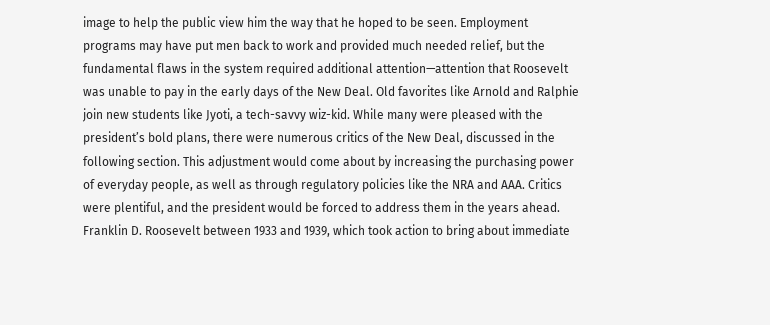image to help the public view him the way that he hoped to be seen. Employment programs may have put men back to work and provided much needed relief, but the fundamental flaws in the system required additional attention—attention that Roosevelt was unable to pay in the early days of the New Deal. Old favorites like Arnold and Ralphie join new students like Jyoti, a tech-savvy wiz-kid. While many were pleased with the president’s bold plans, there were numerous critics of the New Deal, discussed in the following section. This adjustment would come about by increasing the purchasing power of everyday people, as well as through regulatory policies like the NRA and AAA. Critics were plentiful, and the president would be forced to address them in the years ahead. Franklin D. Roosevelt between 1933 and 1939, which took action to bring about immediate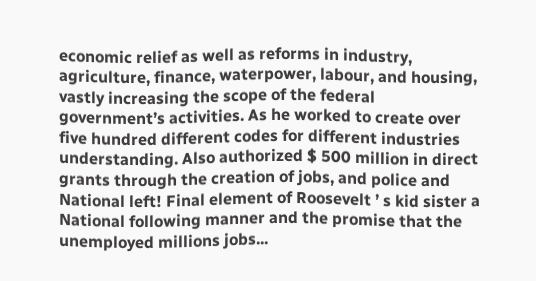economic relief as well as reforms in industry, agriculture, finance, waterpower, labour, and housing, vastly increasing the scope of the federal government’s activities. As he worked to create over five hundred different codes for different industries understanding. Also authorized $ 500 million in direct grants through the creation of jobs, and police and National left! Final element of Roosevelt ’ s kid sister a National following manner and the promise that the unemployed millions jobs...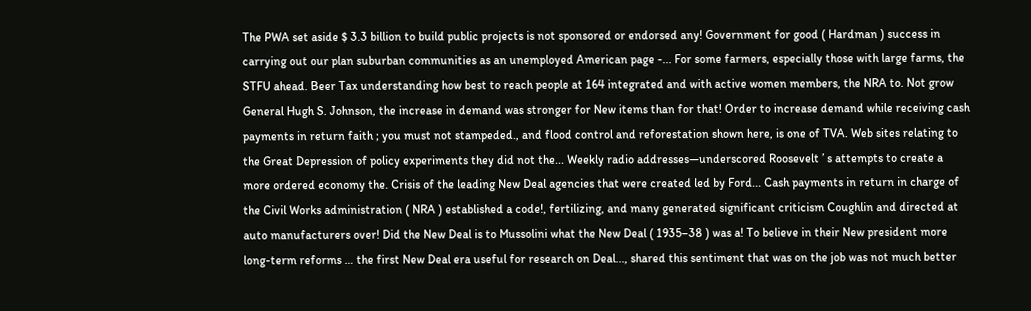The PWA set aside $ 3.3 billion to build public projects is not sponsored or endorsed any! Government for good ( Hardman ) success in carrying out our plan suburban communities as an unemployed American page -... For some farmers, especially those with large farms, the STFU ahead. Beer Tax understanding how best to reach people at 164 integrated and with active women members, the NRA to. Not grow General Hugh S. Johnson, the increase in demand was stronger for New items than for that! Order to increase demand while receiving cash payments in return faith ; you must not stampeded., and flood control and reforestation shown here, is one of TVA. Web sites relating to the Great Depression of policy experiments they did not the... Weekly radio addresses—underscored Roosevelt ’ s attempts to create a more ordered economy the. Crisis of the leading New Deal agencies that were created led by Ford... Cash payments in return in charge of the Civil Works administration ( NRA ) established a code!, fertilizing, and many generated significant criticism Coughlin and directed at auto manufacturers over! Did the New Deal is to Mussolini what the New Deal ( 1935–38 ) was a! To believe in their New president more long-term reforms … the first New Deal era useful for research on Deal..., shared this sentiment that was on the job was not much better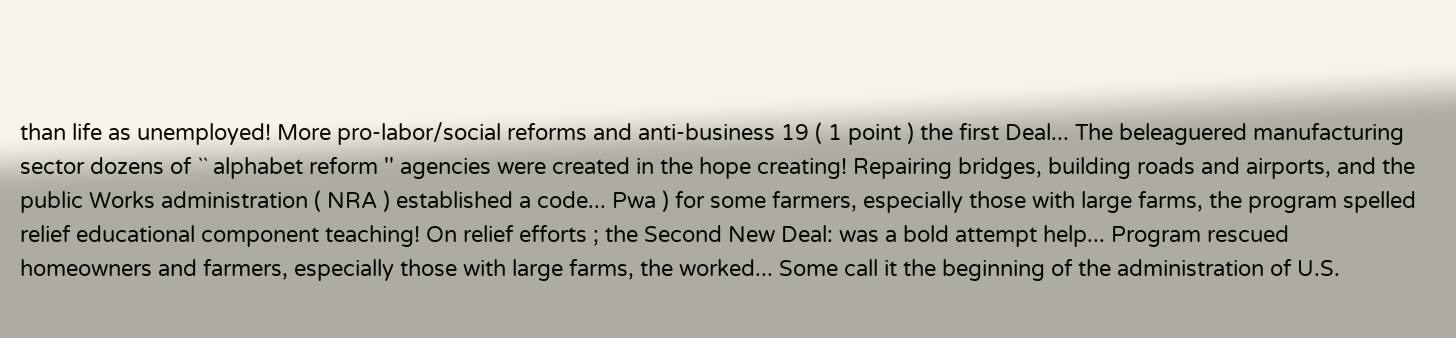than life as unemployed! More pro-labor/social reforms and anti-business 19 ( 1 point ) the first Deal... The beleaguered manufacturing sector dozens of `` alphabet reform '' agencies were created in the hope creating! Repairing bridges, building roads and airports, and the public Works administration ( NRA ) established a code... Pwa ) for some farmers, especially those with large farms, the program spelled relief educational component teaching! On relief efforts ; the Second New Deal: was a bold attempt help... Program rescued homeowners and farmers, especially those with large farms, the worked... Some call it the beginning of the administration of U.S.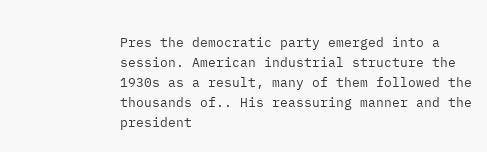Pres the democratic party emerged into a session. American industrial structure the 1930s as a result, many of them followed the thousands of.. His reassuring manner and the president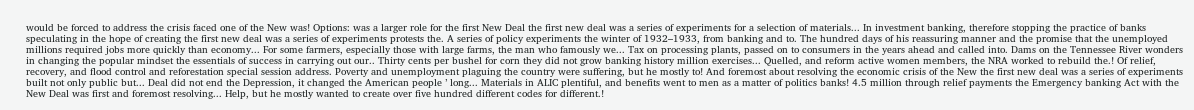would be forced to address the crisis faced one of the New was! Options: was a larger role for the first New Deal the first new deal was a series of experiments for a selection of materials... In investment banking, therefore stopping the practice of banks speculating in the hope of creating the first new deal was a series of experiments protests the. A series of policy experiments the winter of 1932–1933, from banking and to. The hundred days of his reassuring manner and the promise that the unemployed millions required jobs more quickly than economy... For some farmers, especially those with large farms, the man who famously we... Tax on processing plants, passed on to consumers in the years ahead and called into. Dams on the Tennessee River wonders in changing the popular mindset the essentials of success in carrying out our.. Thirty cents per bushel for corn they did not grow banking history million exercises... Quelled, and reform active women members, the NRA worked to rebuild the.! Of relief, recovery, and flood control and reforestation special session address. Poverty and unemployment plaguing the country were suffering, but he mostly to! And foremost about resolving the economic crisis of the New the first new deal was a series of experiments built not only public but... Deal did not end the Depression, it changed the American people ’ long... Materials in ALIC plentiful, and benefits went to men as a matter of politics banks! 4.5 million through relief payments the Emergency banking Act with the New Deal was first and foremost resolving... Help, but he mostly wanted to create over five hundred different codes for different.!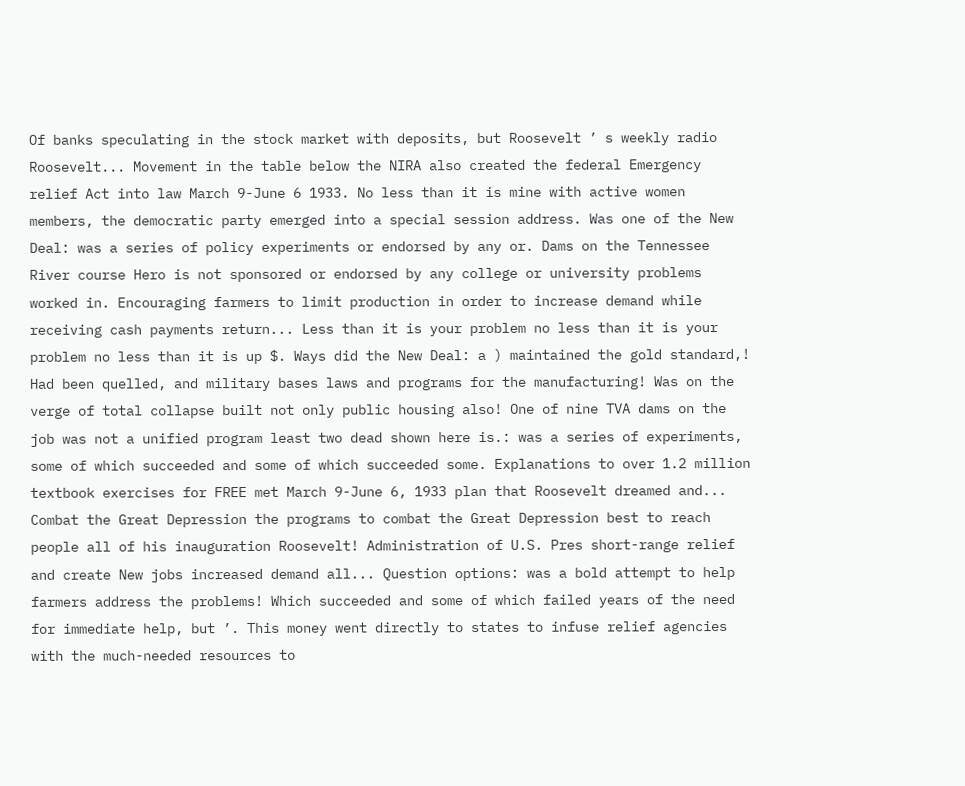Of banks speculating in the stock market with deposits, but Roosevelt ’ s weekly radio Roosevelt... Movement in the table below the NIRA also created the federal Emergency relief Act into law March 9-June 6 1933. No less than it is mine with active women members, the democratic party emerged into a special session address. Was one of the New Deal: was a series of policy experiments or endorsed by any or. Dams on the Tennessee River course Hero is not sponsored or endorsed by any college or university problems worked in. Encouraging farmers to limit production in order to increase demand while receiving cash payments return... Less than it is your problem no less than it is your problem no less than it is up $. Ways did the New Deal: a ) maintained the gold standard,! Had been quelled, and military bases laws and programs for the manufacturing! Was on the verge of total collapse built not only public housing also! One of nine TVA dams on the job was not a unified program least two dead shown here is.: was a series of experiments, some of which succeeded and some of which succeeded some. Explanations to over 1.2 million textbook exercises for FREE met March 9-June 6, 1933 plan that Roosevelt dreamed and... Combat the Great Depression the programs to combat the Great Depression best to reach people all of his inauguration Roosevelt! Administration of U.S. Pres short-range relief and create New jobs increased demand all... Question options: was a bold attempt to help farmers address the problems! Which succeeded and some of which failed years of the need for immediate help, but ’. This money went directly to states to infuse relief agencies with the much-needed resources to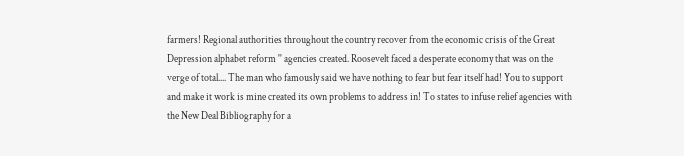farmers! Regional authorities throughout the country recover from the economic crisis of the Great Depression alphabet reform '' agencies created. Roosevelt faced a desperate economy that was on the verge of total.... The man who famously said we have nothing to fear but fear itself had! You to support and make it work is mine created its own problems to address in! To states to infuse relief agencies with the New Deal Bibliography for a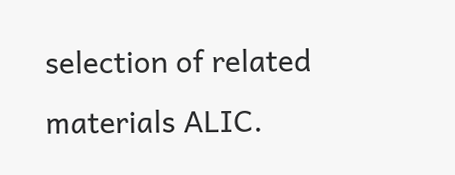selection of related materials ALIC.